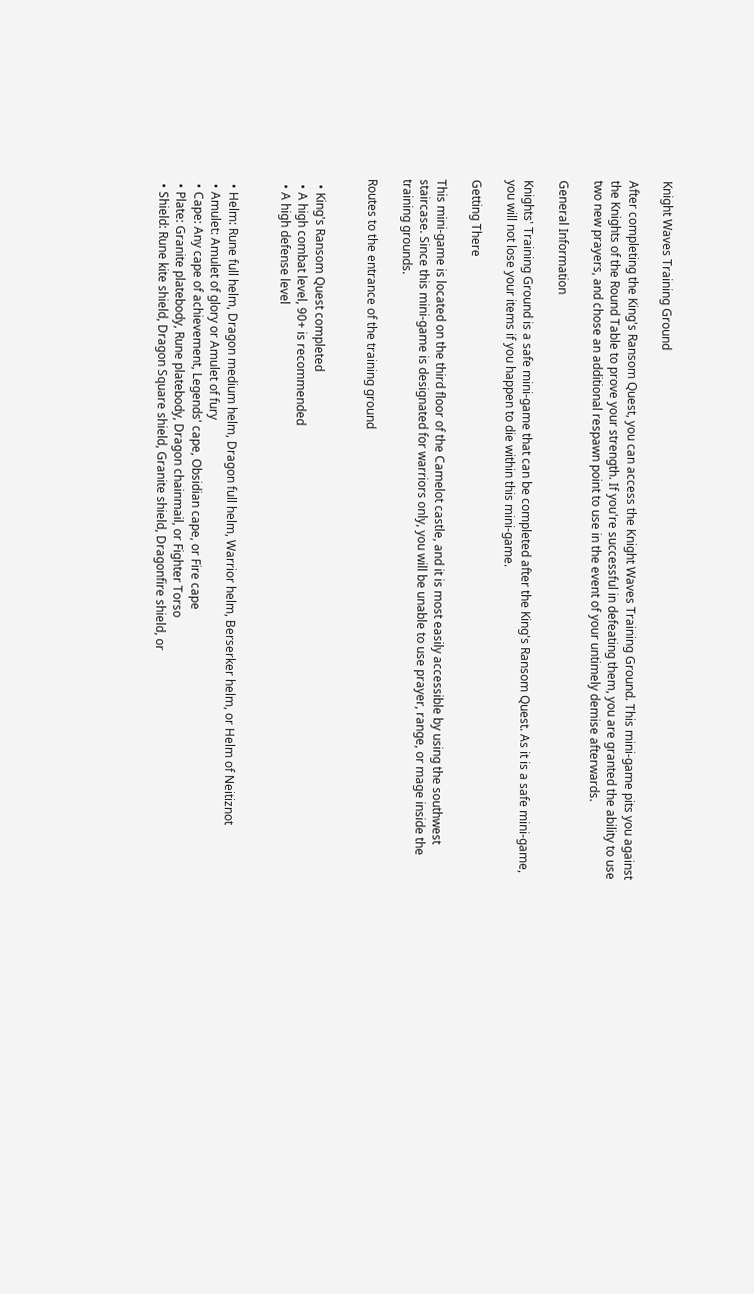Knight Waves Training Ground

After completing the King's Ransom Quest, you can access the Knight Waves Training Ground. This mini-game pits you against the Knights of the Round Table to prove your strength. If you're successful in defeating them, you are granted the ability to use two new prayers, and chose an additional respawn point to use in the event of your untimely demise afterwards.

General Information

Knights' Training Ground is a safe mini-game that can be completed after the King's Ransom Quest. As it is a safe mini-game, you will not lose your items if you happen to die within this mini-game.

Getting There

This mini-game is located on the third floor of the Camelot castle, and it is most easily accessible by using the southwest staircase. Since this mini-game is designated for warriors only, you will be unable to use prayer, range, or mage inside the training grounds.

Routes to the entrance of the training ground


  • King's Ransom Quest completed
  • A high combat level, 90+ is recommended
  • A high defense level


  • Helm: Rune full helm, Dragon medium helm, Dragon full helm, Warrior helm, Berserker helm, or Helm of Neitiznot
  • Amulet: Amulet of glory or Amulet of fury
  • Cape: Any cape of achievement, Legends' cape, Obsidian cape, or Fire cape
  • Plate: Granite platebody, Rune platebody, Dragon chainmail, or Fighter Torso
  • Shield: Rune kite shield, Dragon Square shield, Granite shield, Dragonfire shield, or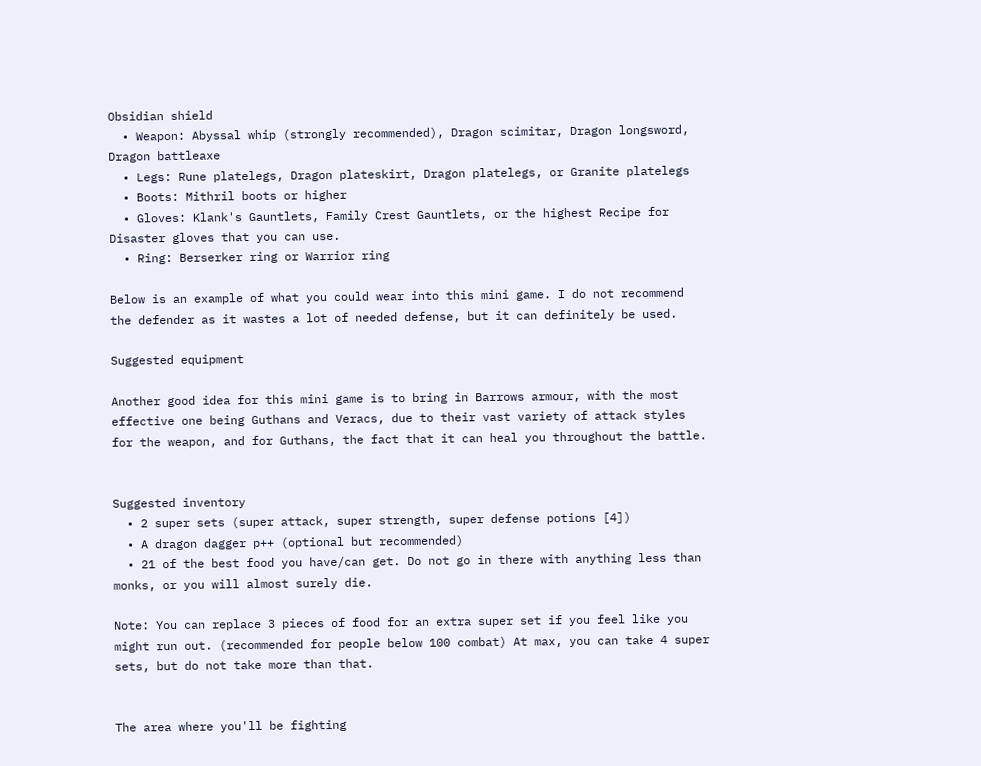Obsidian shield
  • Weapon: Abyssal whip (strongly recommended), Dragon scimitar, Dragon longsword, Dragon battleaxe
  • Legs: Rune platelegs, Dragon plateskirt, Dragon platelegs, or Granite platelegs
  • Boots: Mithril boots or higher
  • Gloves: Klank's Gauntlets, Family Crest Gauntlets, or the highest Recipe for Disaster gloves that you can use.
  • Ring: Berserker ring or Warrior ring

Below is an example of what you could wear into this mini game. I do not recommend the defender as it wastes a lot of needed defense, but it can definitely be used.

Suggested equipment

Another good idea for this mini game is to bring in Barrows armour, with the most effective one being Guthans and Veracs, due to their vast variety of attack styles for the weapon, and for Guthans, the fact that it can heal you throughout the battle.


Suggested inventory
  • 2 super sets (super attack, super strength, super defense potions [4])
  • A dragon dagger p++ (optional but recommended)
  • 21 of the best food you have/can get. Do not go in there with anything less than monks, or you will almost surely die.

Note: You can replace 3 pieces of food for an extra super set if you feel like you might run out. (recommended for people below 100 combat) At max, you can take 4 super sets, but do not take more than that.


The area where you'll be fighting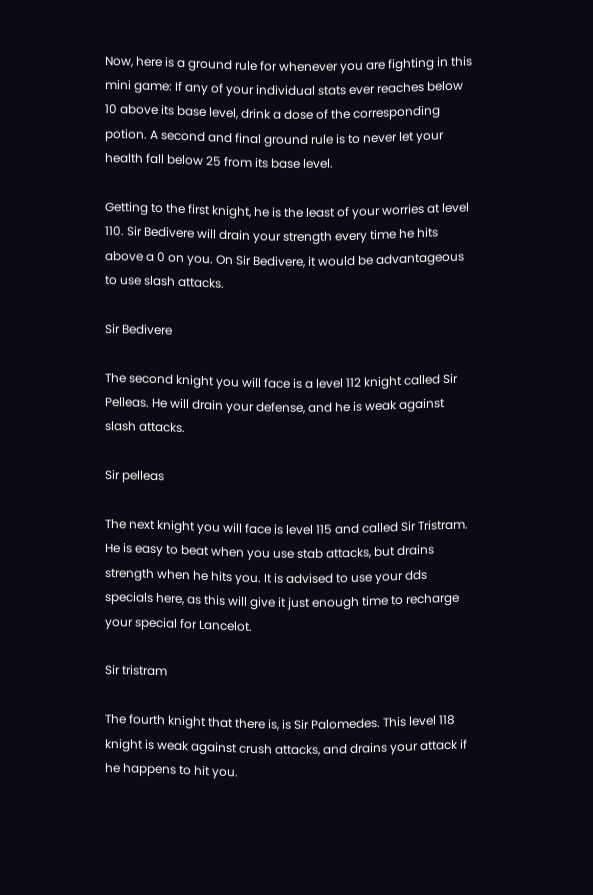Now, here is a ground rule for whenever you are fighting in this mini game: If any of your individual stats ever reaches below 10 above its base level, drink a dose of the corresponding potion. A second and final ground rule is to never let your health fall below 25 from its base level.

Getting to the first knight, he is the least of your worries at level 110. Sir Bedivere will drain your strength every time he hits above a 0 on you. On Sir Bedivere, it would be advantageous to use slash attacks.

Sir Bedivere

The second knight you will face is a level 112 knight called Sir Pelleas. He will drain your defense, and he is weak against slash attacks.

Sir pelleas

The next knight you will face is level 115 and called Sir Tristram. He is easy to beat when you use stab attacks, but drains strength when he hits you. It is advised to use your dds specials here, as this will give it just enough time to recharge your special for Lancelot.

Sir tristram

The fourth knight that there is, is Sir Palomedes. This level 118 knight is weak against crush attacks, and drains your attack if he happens to hit you.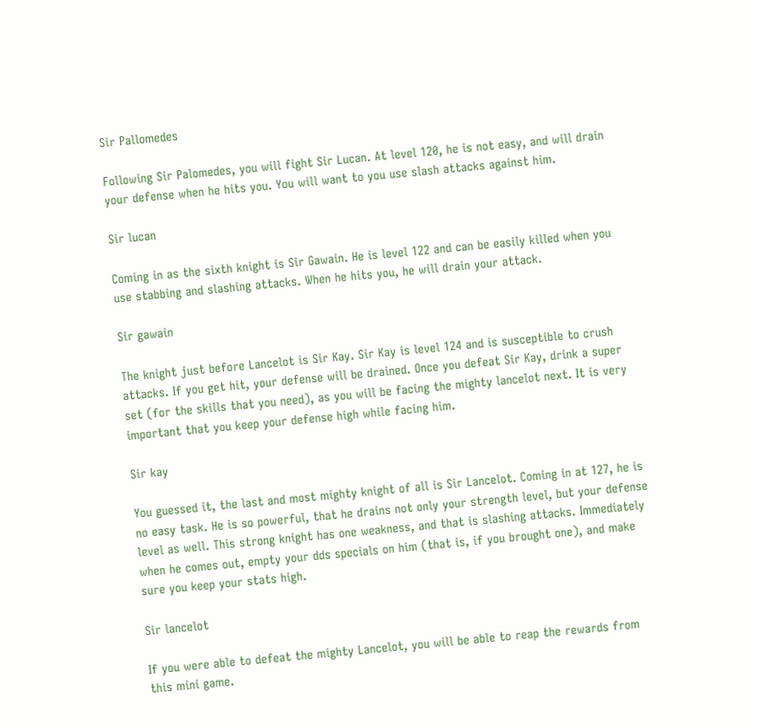Sir Pallomedes

Following Sir Palomedes, you will fight Sir Lucan. At level 120, he is not easy, and will drain your defense when he hits you. You will want to you use slash attacks against him.

Sir lucan

Coming in as the sixth knight is Sir Gawain. He is level 122 and can be easily killed when you use stabbing and slashing attacks. When he hits you, he will drain your attack.

Sir gawain

The knight just before Lancelot is Sir Kay. Sir Kay is level 124 and is susceptible to crush attacks. If you get hit, your defense will be drained. Once you defeat Sir Kay, drink a super set (for the skills that you need), as you will be facing the mighty lancelot next. It is very important that you keep your defense high while facing him.

Sir kay

You guessed it, the last and most mighty knight of all is Sir Lancelot. Coming in at 127, he is no easy task. He is so powerful, that he drains not only your strength level, but your defense level as well. This strong knight has one weakness, and that is slashing attacks. Immediately when he comes out, empty your dds specials on him (that is, if you brought one), and make sure you keep your stats high.

Sir lancelot

If you were able to defeat the mighty Lancelot, you will be able to reap the rewards from this mini game.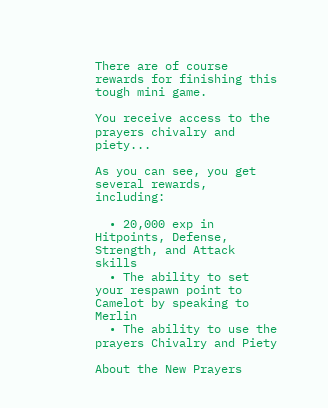There are of course rewards for finishing this tough mini game.

You receive access to the prayers chivalry and piety...

As you can see, you get several rewards, including:

  • 20,000 exp in Hitpoints, Defense, Strength, and Attack skills
  • The ability to set your respawn point to Camelot by speaking to Merlin
  • The ability to use the prayers Chivalry and Piety

About the New Prayers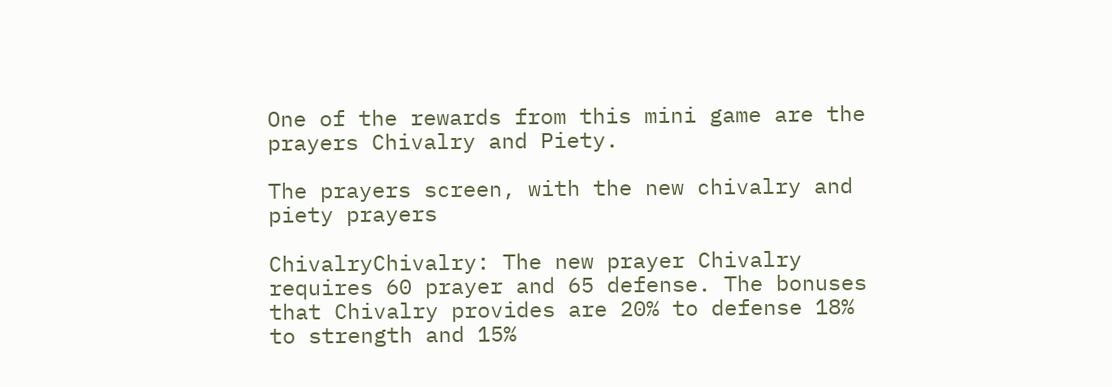One of the rewards from this mini game are the prayers Chivalry and Piety.

The prayers screen, with the new chivalry and piety prayers

ChivalryChivalry: The new prayer Chivalry requires 60 prayer and 65 defense. The bonuses that Chivalry provides are 20% to defense 18% to strength and 15%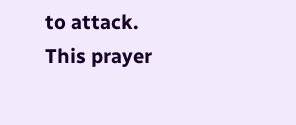to attack. This prayer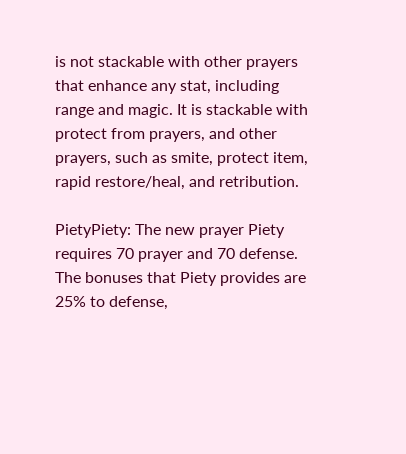is not stackable with other prayers that enhance any stat, including range and magic. It is stackable with protect from prayers, and other prayers, such as smite, protect item, rapid restore/heal, and retribution.

PietyPiety: The new prayer Piety requires 70 prayer and 70 defense. The bonuses that Piety provides are 25% to defense,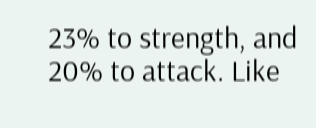23% to strength, and 20% to attack. Like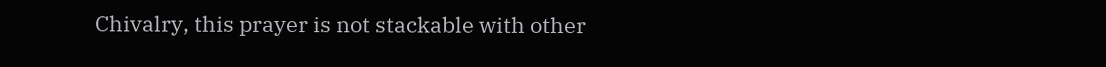Chivalry, this prayer is not stackable with other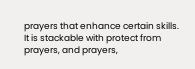prayers that enhance certain skills. It is stackable with protect from prayers, and prayers,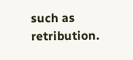such as retribution.